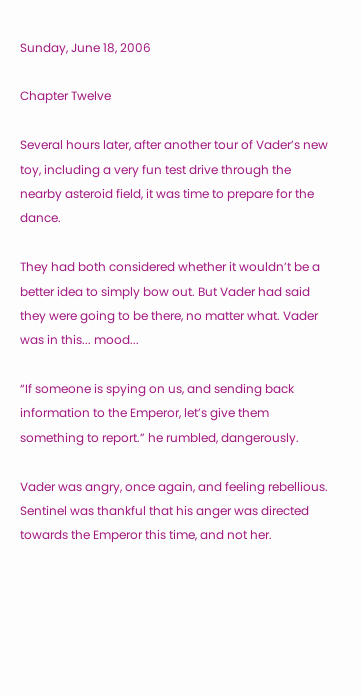Sunday, June 18, 2006

Chapter Twelve

Several hours later, after another tour of Vader’s new toy, including a very fun test drive through the nearby asteroid field, it was time to prepare for the dance.

They had both considered whether it wouldn’t be a better idea to simply bow out. But Vader had said they were going to be there, no matter what. Vader was in this... mood...

“If someone is spying on us, and sending back information to the Emperor, let’s give them something to report.” he rumbled, dangerously.

Vader was angry, once again, and feeling rebellious. Sentinel was thankful that his anger was directed towards the Emperor this time, and not her.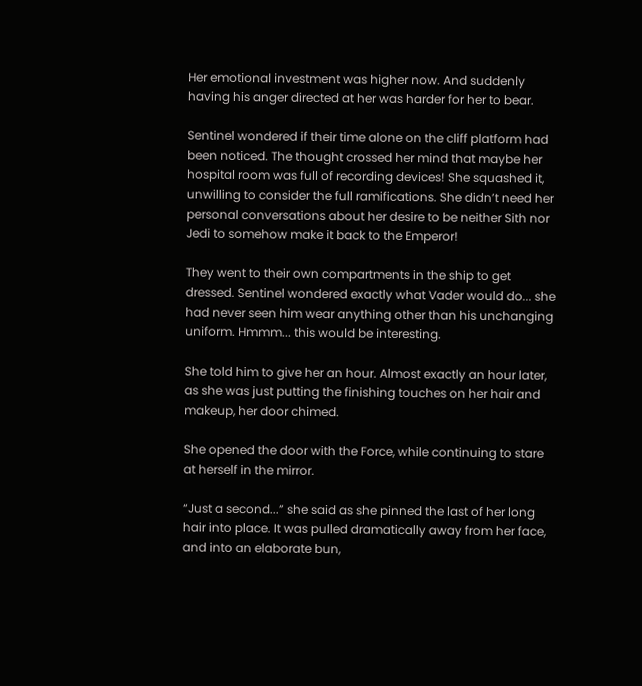Her emotional investment was higher now. And suddenly having his anger directed at her was harder for her to bear.

Sentinel wondered if their time alone on the cliff platform had been noticed. The thought crossed her mind that maybe her hospital room was full of recording devices! She squashed it, unwilling to consider the full ramifications. She didn’t need her personal conversations about her desire to be neither Sith nor Jedi to somehow make it back to the Emperor!

They went to their own compartments in the ship to get dressed. Sentinel wondered exactly what Vader would do... she had never seen him wear anything other than his unchanging uniform. Hmmm... this would be interesting.

She told him to give her an hour. Almost exactly an hour later, as she was just putting the finishing touches on her hair and makeup, her door chimed.

She opened the door with the Force, while continuing to stare at herself in the mirror.

“Just a second...” she said as she pinned the last of her long hair into place. It was pulled dramatically away from her face, and into an elaborate bun,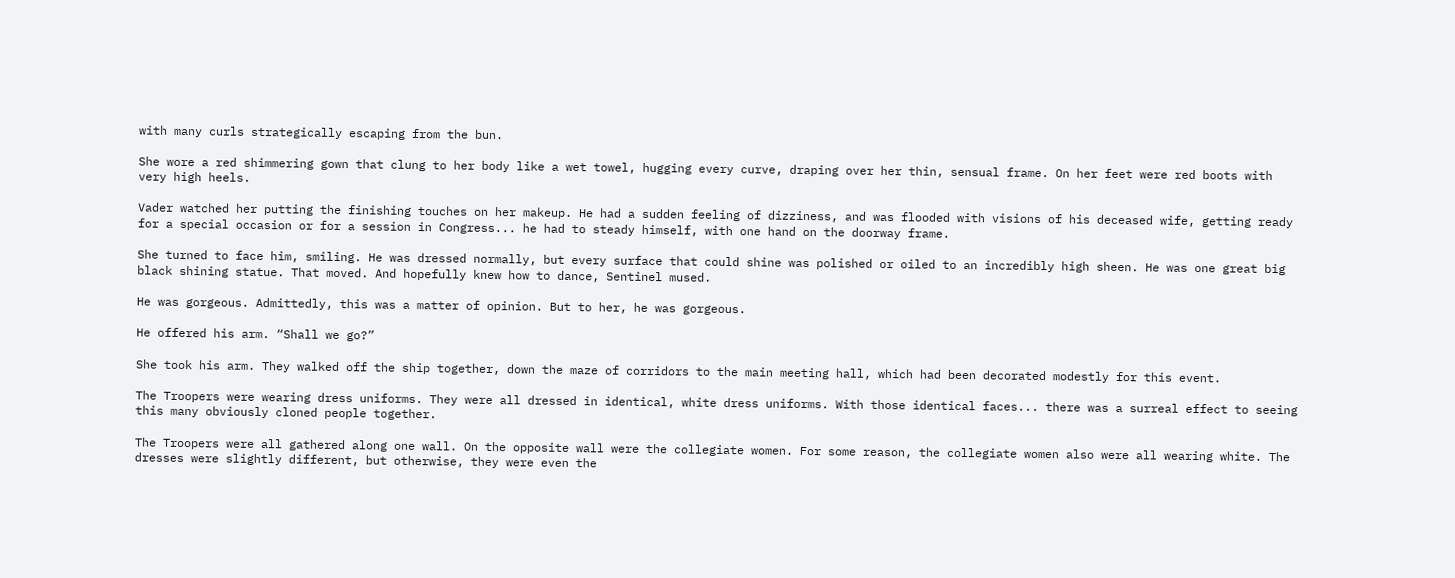with many curls strategically escaping from the bun.

She wore a red shimmering gown that clung to her body like a wet towel, hugging every curve, draping over her thin, sensual frame. On her feet were red boots with very high heels.

Vader watched her putting the finishing touches on her makeup. He had a sudden feeling of dizziness, and was flooded with visions of his deceased wife, getting ready for a special occasion or for a session in Congress... he had to steady himself, with one hand on the doorway frame.

She turned to face him, smiling. He was dressed normally, but every surface that could shine was polished or oiled to an incredibly high sheen. He was one great big black shining statue. That moved. And hopefully knew how to dance, Sentinel mused.

He was gorgeous. Admittedly, this was a matter of opinion. But to her, he was gorgeous.

He offered his arm. “Shall we go?”

She took his arm. They walked off the ship together, down the maze of corridors to the main meeting hall, which had been decorated modestly for this event.

The Troopers were wearing dress uniforms. They were all dressed in identical, white dress uniforms. With those identical faces... there was a surreal effect to seeing this many obviously cloned people together.

The Troopers were all gathered along one wall. On the opposite wall were the collegiate women. For some reason, the collegiate women also were all wearing white. The dresses were slightly different, but otherwise, they were even the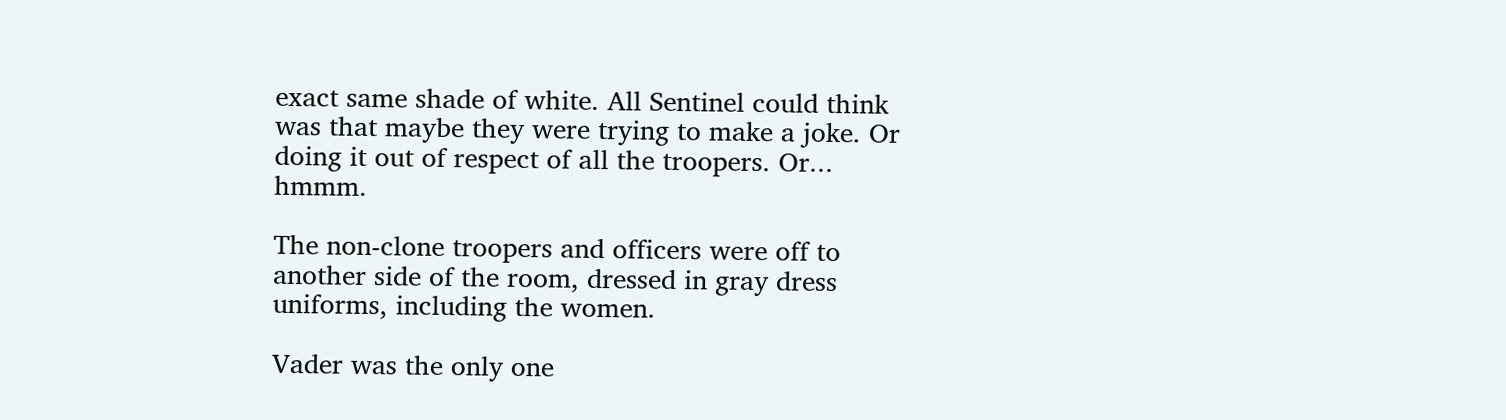exact same shade of white. All Sentinel could think was that maybe they were trying to make a joke. Or doing it out of respect of all the troopers. Or... hmmm.

The non-clone troopers and officers were off to another side of the room, dressed in gray dress uniforms, including the women.

Vader was the only one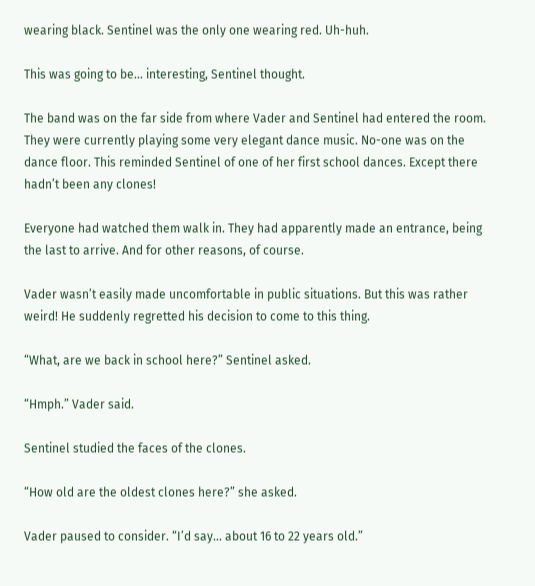wearing black. Sentinel was the only one wearing red. Uh-huh.

This was going to be... interesting, Sentinel thought.

The band was on the far side from where Vader and Sentinel had entered the room. They were currently playing some very elegant dance music. No-one was on the dance floor. This reminded Sentinel of one of her first school dances. Except there hadn’t been any clones!

Everyone had watched them walk in. They had apparently made an entrance, being the last to arrive. And for other reasons, of course.

Vader wasn’t easily made uncomfortable in public situations. But this was rather weird! He suddenly regretted his decision to come to this thing.

“What, are we back in school here?” Sentinel asked.

“Hmph.” Vader said.

Sentinel studied the faces of the clones.

“How old are the oldest clones here?” she asked.

Vader paused to consider. “I’d say... about 16 to 22 years old.”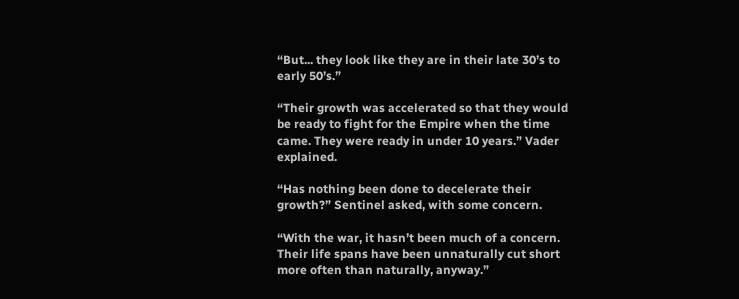“But... they look like they are in their late 30’s to early 50’s.”

“Their growth was accelerated so that they would be ready to fight for the Empire when the time came. They were ready in under 10 years.” Vader explained.

“Has nothing been done to decelerate their growth?” Sentinel asked, with some concern.

“With the war, it hasn’t been much of a concern. Their life spans have been unnaturally cut short more often than naturally, anyway.”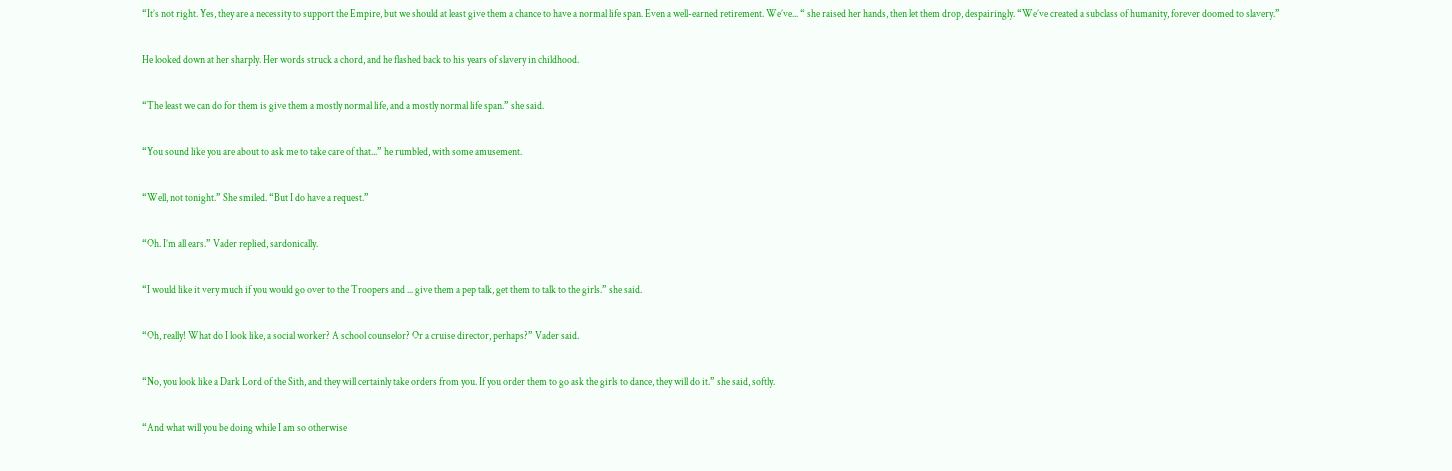“It’s not right. Yes, they are a necessity to support the Empire, but we should at least give them a chance to have a normal life span. Even a well-earned retirement. We’ve... “ she raised her hands, then let them drop, despairingly. “We’ve created a subclass of humanity, forever doomed to slavery.”

He looked down at her sharply. Her words struck a chord, and he flashed back to his years of slavery in childhood.

“The least we can do for them is give them a mostly normal life, and a mostly normal life span.” she said.

“You sound like you are about to ask me to take care of that...” he rumbled, with some amusement.

“Well, not tonight.” She smiled. “But I do have a request.”

“Oh. I’m all ears.” Vader replied, sardonically.

“I would like it very much if you would go over to the Troopers and ... give them a pep talk, get them to talk to the girls.” she said.

“Oh, really! What do I look like, a social worker? A school counselor? Or a cruise director, perhaps?” Vader said.

“No, you look like a Dark Lord of the Sith, and they will certainly take orders from you. If you order them to go ask the girls to dance, they will do it.” she said, softly.

“And what will you be doing while I am so otherwise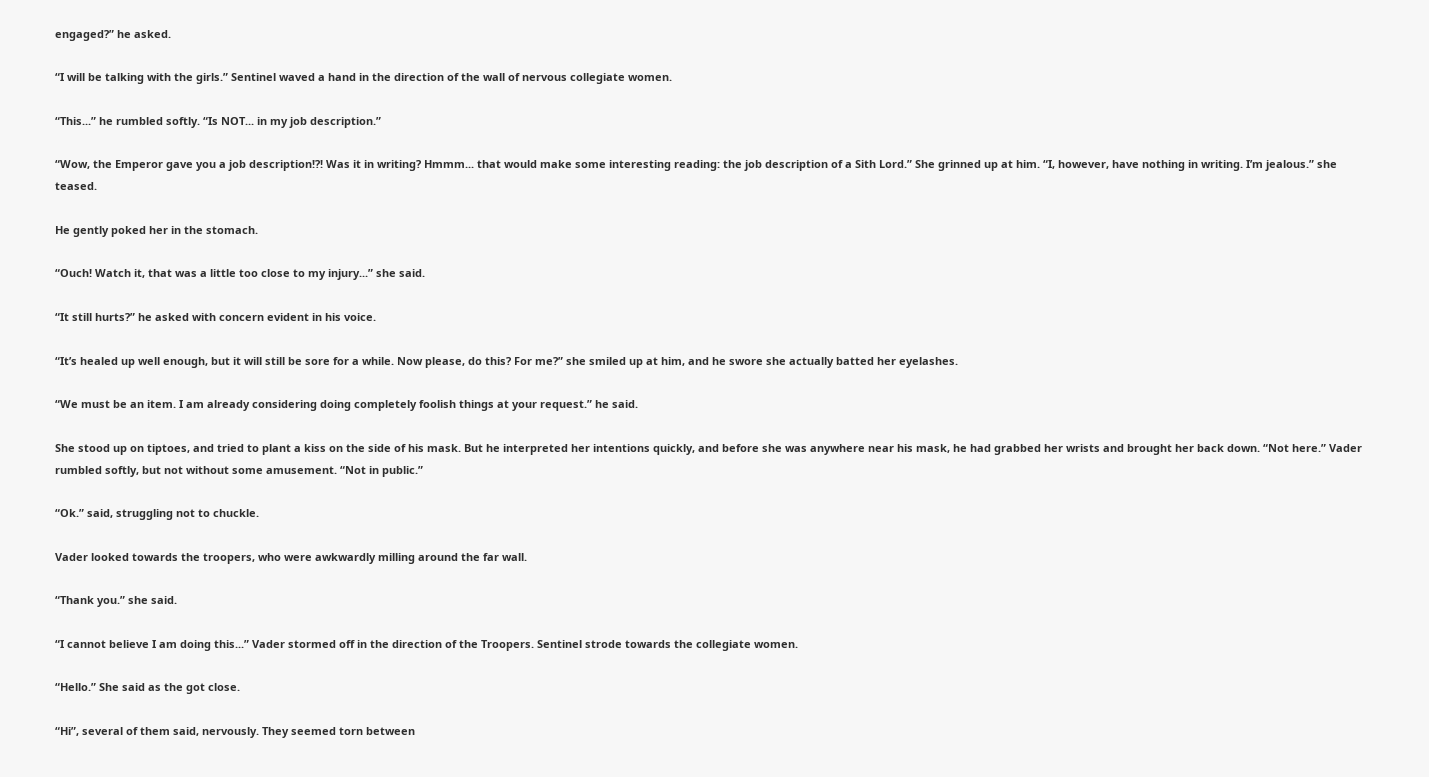engaged?” he asked.

“I will be talking with the girls.” Sentinel waved a hand in the direction of the wall of nervous collegiate women.

“This...” he rumbled softly. “Is NOT... in my job description.”

“Wow, the Emperor gave you a job description!?! Was it in writing? Hmmm... that would make some interesting reading: the job description of a Sith Lord.” She grinned up at him. “I, however, have nothing in writing. I’m jealous.” she teased.

He gently poked her in the stomach.

“Ouch! Watch it, that was a little too close to my injury...” she said.

“It still hurts?” he asked with concern evident in his voice.

“It’s healed up well enough, but it will still be sore for a while. Now please, do this? For me?” she smiled up at him, and he swore she actually batted her eyelashes.

“We must be an item. I am already considering doing completely foolish things at your request.” he said.

She stood up on tiptoes, and tried to plant a kiss on the side of his mask. But he interpreted her intentions quickly, and before she was anywhere near his mask, he had grabbed her wrists and brought her back down. “Not here.” Vader rumbled softly, but not without some amusement. “Not in public.”

“Ok.” said, struggling not to chuckle.

Vader looked towards the troopers, who were awkwardly milling around the far wall.

“Thank you.” she said.

“I cannot believe I am doing this...” Vader stormed off in the direction of the Troopers. Sentinel strode towards the collegiate women.

“Hello.” She said as the got close.

“Hi”, several of them said, nervously. They seemed torn between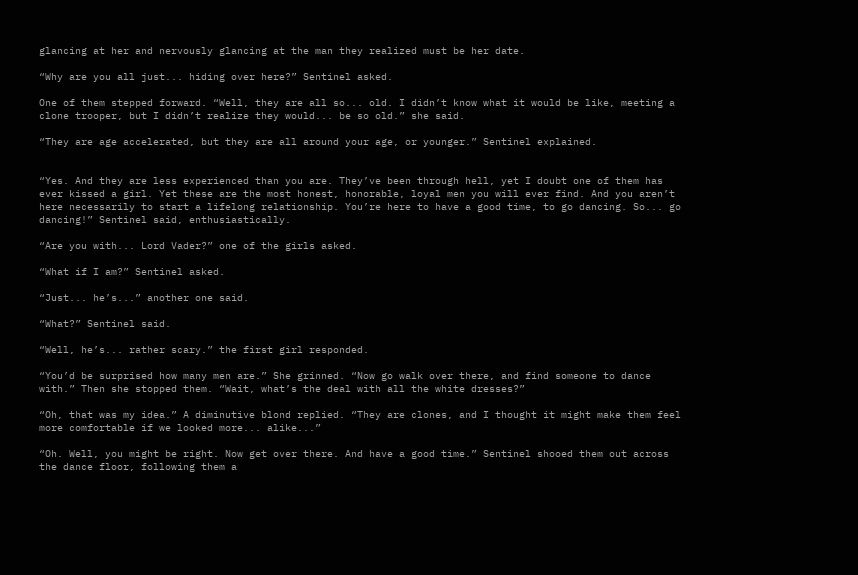glancing at her and nervously glancing at the man they realized must be her date.

“Why are you all just... hiding over here?” Sentinel asked.

One of them stepped forward. “Well, they are all so... old. I didn’t know what it would be like, meeting a clone trooper, but I didn’t realize they would... be so old.” she said.

“They are age accelerated, but they are all around your age, or younger.” Sentinel explained.


“Yes. And they are less experienced than you are. They’ve been through hell, yet I doubt one of them has ever kissed a girl. Yet these are the most honest, honorable, loyal men you will ever find. And you aren’t here necessarily to start a lifelong relationship. You’re here to have a good time, to go dancing. So... go dancing!” Sentinel said, enthusiastically.

“Are you with... Lord Vader?” one of the girls asked.

“What if I am?” Sentinel asked.

“Just... he’s...” another one said.

“What?” Sentinel said.

“Well, he’s... rather scary.” the first girl responded.

“You’d be surprised how many men are.” She grinned. “Now go walk over there, and find someone to dance with.” Then she stopped them. “Wait, what’s the deal with all the white dresses?”

“Oh, that was my idea.” A diminutive blond replied. “They are clones, and I thought it might make them feel more comfortable if we looked more... alike...”

“Oh. Well, you might be right. Now get over there. And have a good time.” Sentinel shooed them out across the dance floor, following them a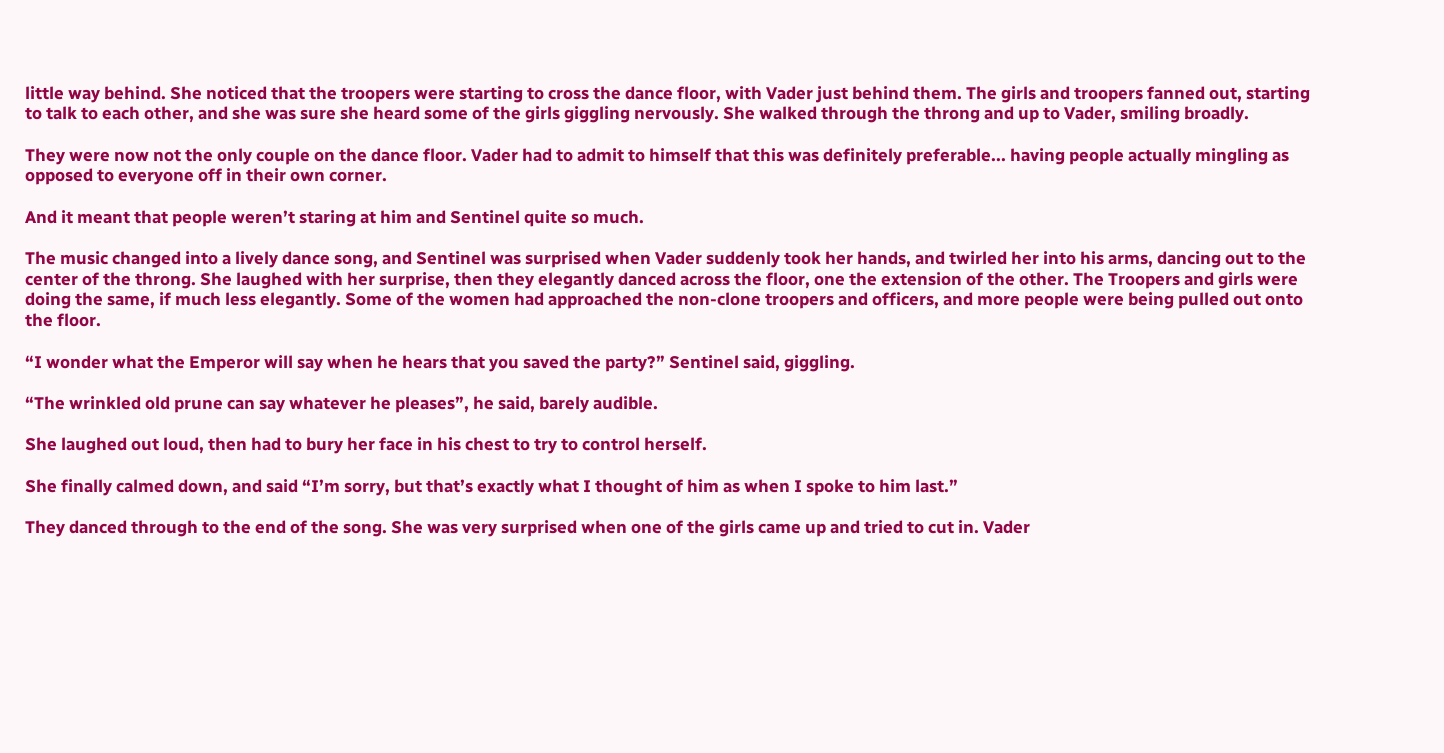little way behind. She noticed that the troopers were starting to cross the dance floor, with Vader just behind them. The girls and troopers fanned out, starting to talk to each other, and she was sure she heard some of the girls giggling nervously. She walked through the throng and up to Vader, smiling broadly.

They were now not the only couple on the dance floor. Vader had to admit to himself that this was definitely preferable... having people actually mingling as opposed to everyone off in their own corner.

And it meant that people weren’t staring at him and Sentinel quite so much.

The music changed into a lively dance song, and Sentinel was surprised when Vader suddenly took her hands, and twirled her into his arms, dancing out to the center of the throng. She laughed with her surprise, then they elegantly danced across the floor, one the extension of the other. The Troopers and girls were doing the same, if much less elegantly. Some of the women had approached the non-clone troopers and officers, and more people were being pulled out onto the floor.

“I wonder what the Emperor will say when he hears that you saved the party?” Sentinel said, giggling.

“The wrinkled old prune can say whatever he pleases”, he said, barely audible.

She laughed out loud, then had to bury her face in his chest to try to control herself.

She finally calmed down, and said “I’m sorry, but that’s exactly what I thought of him as when I spoke to him last.”

They danced through to the end of the song. She was very surprised when one of the girls came up and tried to cut in. Vader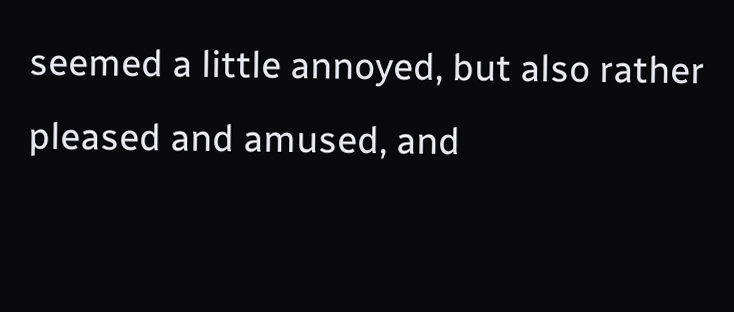seemed a little annoyed, but also rather pleased and amused, and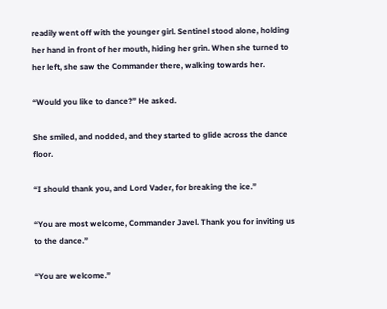readily went off with the younger girl. Sentinel stood alone, holding her hand in front of her mouth, hiding her grin. When she turned to her left, she saw the Commander there, walking towards her.

“Would you like to dance?” He asked.

She smiled, and nodded, and they started to glide across the dance floor.

“I should thank you, and Lord Vader, for breaking the ice.”

“You are most welcome, Commander Javel. Thank you for inviting us to the dance.”

“You are welcome.”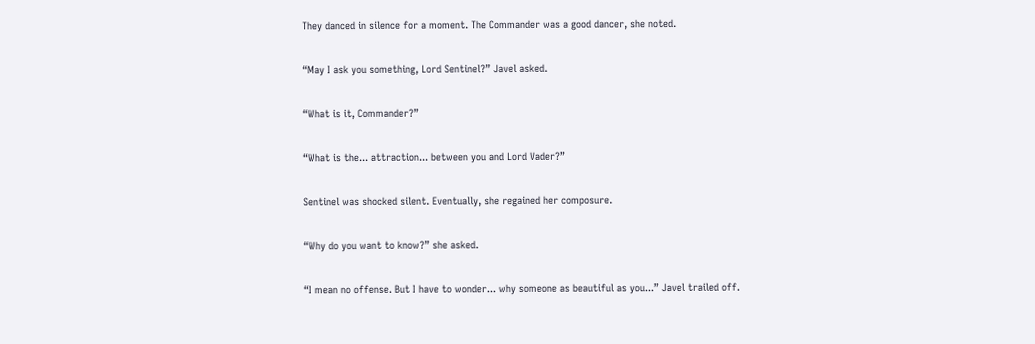They danced in silence for a moment. The Commander was a good dancer, she noted.

“May I ask you something, Lord Sentinel?” Javel asked.

“What is it, Commander?”

“What is the... attraction... between you and Lord Vader?”

Sentinel was shocked silent. Eventually, she regained her composure.

“Why do you want to know?” she asked.

“I mean no offense. But I have to wonder... why someone as beautiful as you...” Javel trailed off.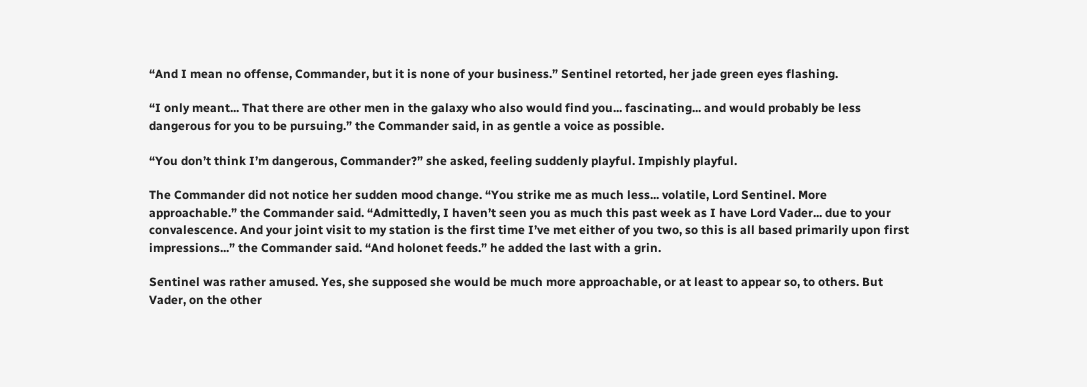“And I mean no offense, Commander, but it is none of your business.” Sentinel retorted, her jade green eyes flashing.

“I only meant... That there are other men in the galaxy who also would find you... fascinating... and would probably be less dangerous for you to be pursuing.” the Commander said, in as gentle a voice as possible.

“You don’t think I’m dangerous, Commander?” she asked, feeling suddenly playful. Impishly playful.

The Commander did not notice her sudden mood change. “You strike me as much less... volatile, Lord Sentinel. More approachable.” the Commander said. “Admittedly, I haven’t seen you as much this past week as I have Lord Vader... due to your convalescence. And your joint visit to my station is the first time I’ve met either of you two, so this is all based primarily upon first impressions...” the Commander said. “And holonet feeds.” he added the last with a grin.

Sentinel was rather amused. Yes, she supposed she would be much more approachable, or at least to appear so, to others. But Vader, on the other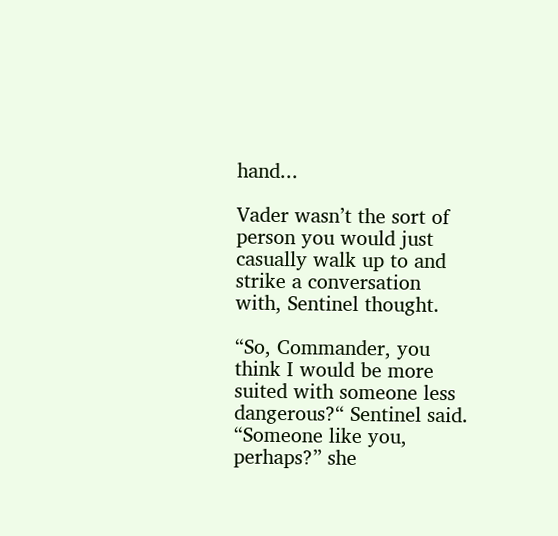hand...

Vader wasn’t the sort of person you would just casually walk up to and strike a conversation with, Sentinel thought.

“So, Commander, you think I would be more suited with someone less dangerous?“ Sentinel said. “Someone like you, perhaps?” she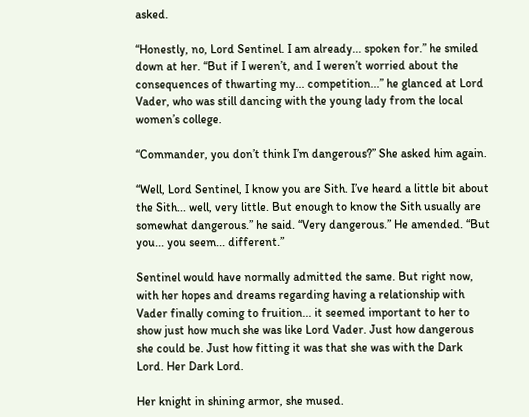asked.

“Honestly, no, Lord Sentinel. I am already... spoken for.” he smiled down at her. “But if I weren’t, and I weren’t worried about the consequences of thwarting my... competition...” he glanced at Lord Vader, who was still dancing with the young lady from the local women’s college.

“Commander, you don’t think I’m dangerous?” She asked him again.

“Well, Lord Sentinel, I know you are Sith. I’ve heard a little bit about the Sith... well, very little. But enough to know the Sith usually are somewhat dangerous.” he said. “Very dangerous.” He amended. “But you... you seem... different.”

Sentinel would have normally admitted the same. But right now, with her hopes and dreams regarding having a relationship with Vader finally coming to fruition... it seemed important to her to show just how much she was like Lord Vader. Just how dangerous she could be. Just how fitting it was that she was with the Dark Lord. Her Dark Lord.

Her knight in shining armor, she mused.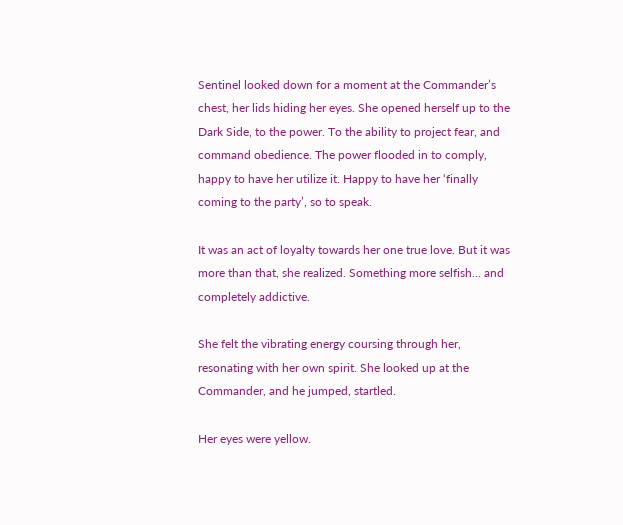Sentinel looked down for a moment at the Commander’s chest, her lids hiding her eyes. She opened herself up to the Dark Side, to the power. To the ability to project fear, and command obedience. The power flooded in to comply, happy to have her utilize it. Happy to have her ‘finally coming to the party’, so to speak.

It was an act of loyalty towards her one true love. But it was more than that, she realized. Something more selfish... and completely addictive.

She felt the vibrating energy coursing through her, resonating with her own spirit. She looked up at the Commander, and he jumped, startled.

Her eyes were yellow.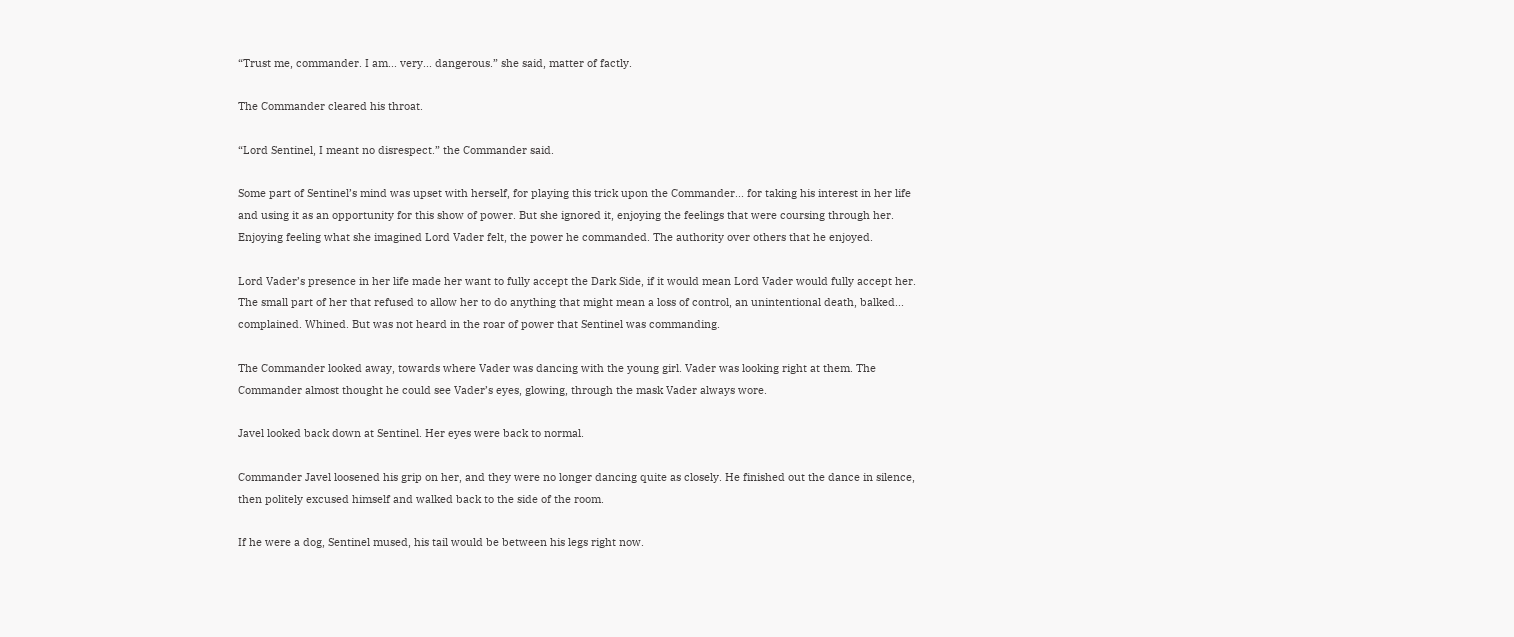“Trust me, commander. I am... very... dangerous.” she said, matter of factly.

The Commander cleared his throat.

“Lord Sentinel, I meant no disrespect.” the Commander said.

Some part of Sentinel’s mind was upset with herself, for playing this trick upon the Commander... for taking his interest in her life and using it as an opportunity for this show of power. But she ignored it, enjoying the feelings that were coursing through her. Enjoying feeling what she imagined Lord Vader felt, the power he commanded. The authority over others that he enjoyed.

Lord Vader’s presence in her life made her want to fully accept the Dark Side, if it would mean Lord Vader would fully accept her. The small part of her that refused to allow her to do anything that might mean a loss of control, an unintentional death, balked... complained. Whined. But was not heard in the roar of power that Sentinel was commanding.

The Commander looked away, towards where Vader was dancing with the young girl. Vader was looking right at them. The Commander almost thought he could see Vader’s eyes, glowing, through the mask Vader always wore.

Javel looked back down at Sentinel. Her eyes were back to normal.

Commander Javel loosened his grip on her, and they were no longer dancing quite as closely. He finished out the dance in silence, then politely excused himself and walked back to the side of the room.

If he were a dog, Sentinel mused, his tail would be between his legs right now.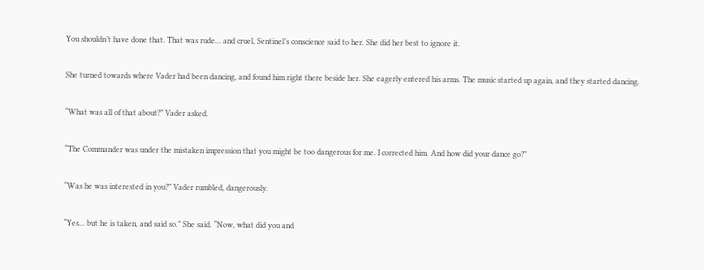You shouldn’t have done that. That was rude... and cruel, Sentinel’s conscience said to her. She did her best to ignore it.

She turned towards where Vader had been dancing, and found him right there beside her. She eagerly entered his arms. The music started up again, and they started dancing.

“What was all of that about?” Vader asked.

“The Commander was under the mistaken impression that you might be too dangerous for me. I corrected him. And how did your dance go?”

“Was he was interested in you?” Vader rumbled, dangerously.

“Yes... but he is taken, and said so.” She said. “Now, what did you and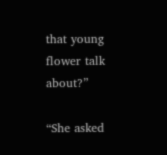that young flower talk about?”

“She asked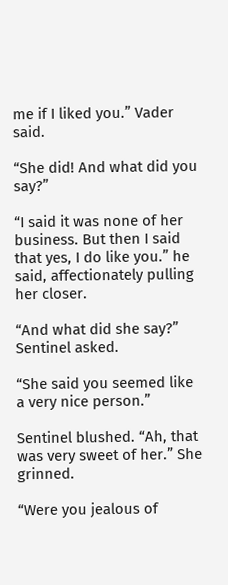me if I liked you.” Vader said.

“She did! And what did you say?”

“I said it was none of her business. But then I said that yes, I do like you.” he said, affectionately pulling her closer.

“And what did she say?” Sentinel asked.

“She said you seemed like a very nice person.”

Sentinel blushed. “Ah, that was very sweet of her.” She grinned.

“Were you jealous of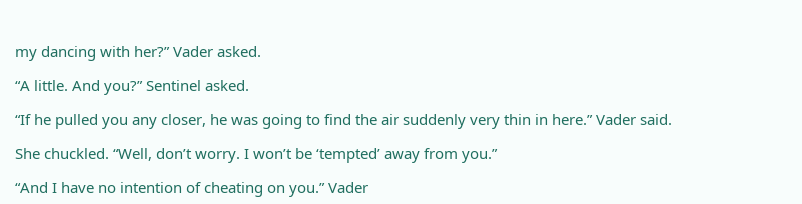my dancing with her?” Vader asked.

“A little. And you?” Sentinel asked.

“If he pulled you any closer, he was going to find the air suddenly very thin in here.” Vader said.

She chuckled. “Well, don’t worry. I won’t be ‘tempted’ away from you.”

“And I have no intention of cheating on you.” Vader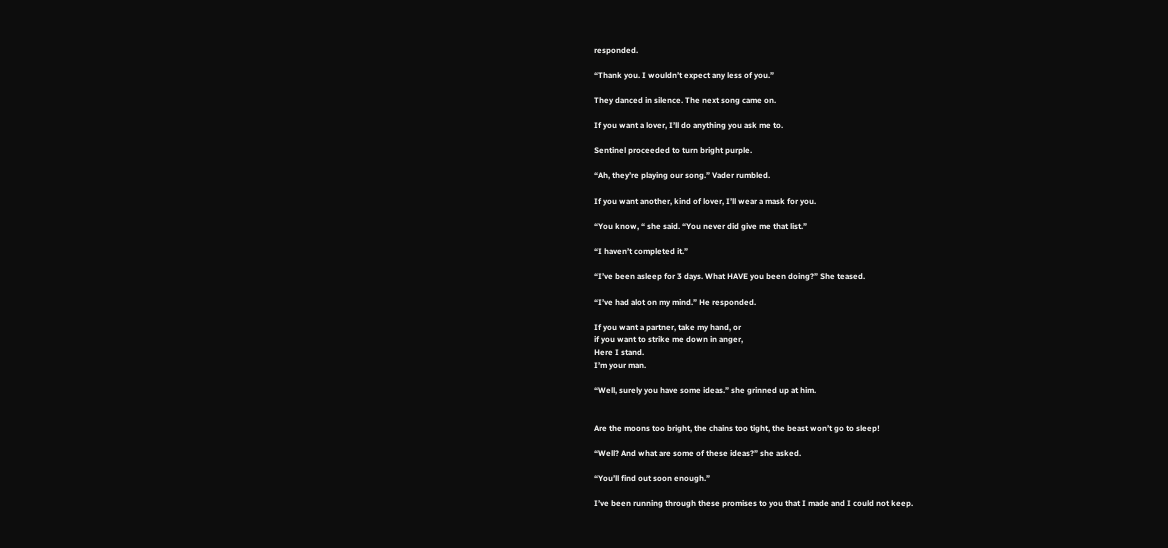responded.

“Thank you. I wouldn’t expect any less of you.”

They danced in silence. The next song came on.

If you want a lover, I’ll do anything you ask me to.

Sentinel proceeded to turn bright purple.

“Ah, they’re playing our song.” Vader rumbled.

If you want another, kind of lover, I’ll wear a mask for you.

“You know, “ she said. “You never did give me that list.”

“I haven’t completed it.”

“I’ve been asleep for 3 days. What HAVE you been doing?” She teased.

“I’ve had alot on my mind.” He responded.

If you want a partner, take my hand, or
if you want to strike me down in anger,
Here I stand.
I’m your man.

“Well, surely you have some ideas.” she grinned up at him.


Are the moons too bright, the chains too tight, the beast won’t go to sleep!

“Well? And what are some of these ideas?” she asked.

“You’ll find out soon enough.”

I’ve been running through these promises to you that I made and I could not keep.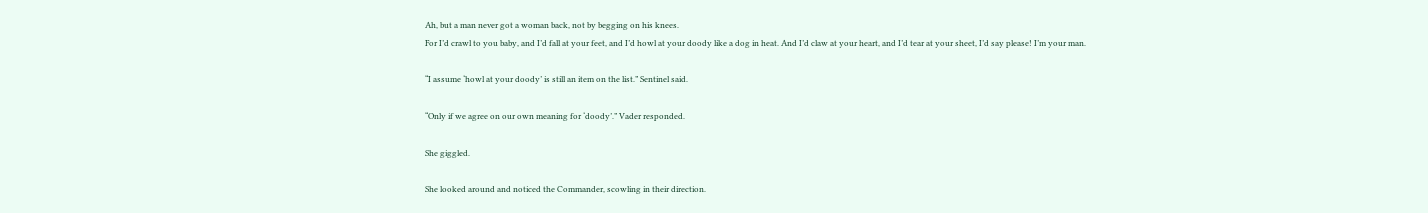Ah, but a man never got a woman back, not by begging on his knees.
For I’d crawl to you baby, and I’d fall at your feet, and I’d howl at your doody like a dog in heat. And I’d claw at your heart, and I’d tear at your sheet, I’d say please! I’m your man.

“I assume ‘howl at your doody’ is still an item on the list.” Sentinel said.

“Only if we agree on our own meaning for ‘doody’.” Vader responded.

She giggled.

She looked around and noticed the Commander, scowling in their direction.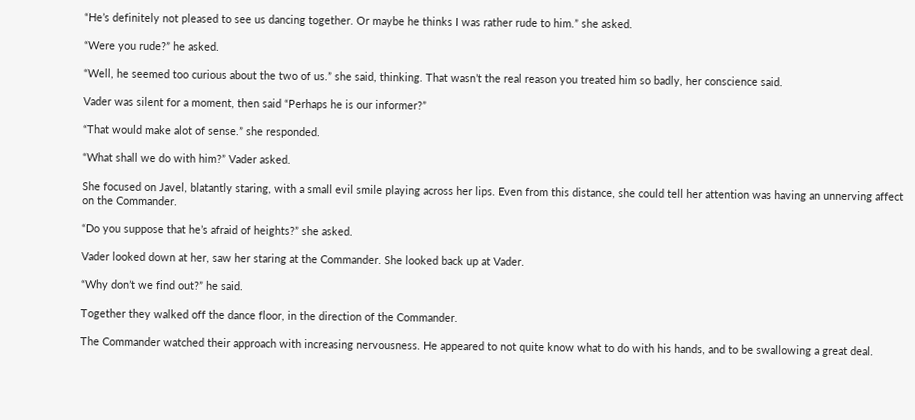“He’s definitely not pleased to see us dancing together. Or maybe he thinks I was rather rude to him.” she asked.

“Were you rude?” he asked.

“Well, he seemed too curious about the two of us.” she said, thinking. That wasn’t the real reason you treated him so badly, her conscience said.

Vader was silent for a moment, then said “Perhaps he is our informer?”

“That would make alot of sense.” she responded.

“What shall we do with him?” Vader asked.

She focused on Javel, blatantly staring, with a small evil smile playing across her lips. Even from this distance, she could tell her attention was having an unnerving affect on the Commander.

“Do you suppose that he’s afraid of heights?” she asked.

Vader looked down at her, saw her staring at the Commander. She looked back up at Vader.

“Why don’t we find out?” he said.

Together they walked off the dance floor, in the direction of the Commander.

The Commander watched their approach with increasing nervousness. He appeared to not quite know what to do with his hands, and to be swallowing a great deal.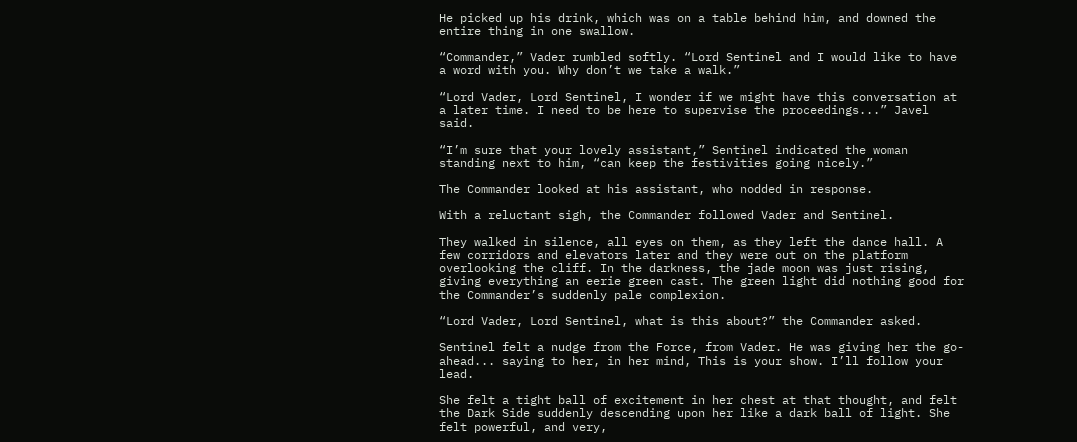He picked up his drink, which was on a table behind him, and downed the entire thing in one swallow.

“Commander,” Vader rumbled softly. “Lord Sentinel and I would like to have a word with you. Why don’t we take a walk.”

“Lord Vader, Lord Sentinel, I wonder if we might have this conversation at a later time. I need to be here to supervise the proceedings...” Javel said.

“I’m sure that your lovely assistant,” Sentinel indicated the woman standing next to him, “can keep the festivities going nicely.”

The Commander looked at his assistant, who nodded in response.

With a reluctant sigh, the Commander followed Vader and Sentinel.

They walked in silence, all eyes on them, as they left the dance hall. A few corridors and elevators later and they were out on the platform overlooking the cliff. In the darkness, the jade moon was just rising, giving everything an eerie green cast. The green light did nothing good for the Commander’s suddenly pale complexion.

“Lord Vader, Lord Sentinel, what is this about?” the Commander asked.

Sentinel felt a nudge from the Force, from Vader. He was giving her the go-ahead... saying to her, in her mind, This is your show. I’ll follow your lead.

She felt a tight ball of excitement in her chest at that thought, and felt the Dark Side suddenly descending upon her like a dark ball of light. She felt powerful, and very,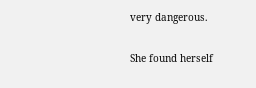very dangerous.

She found herself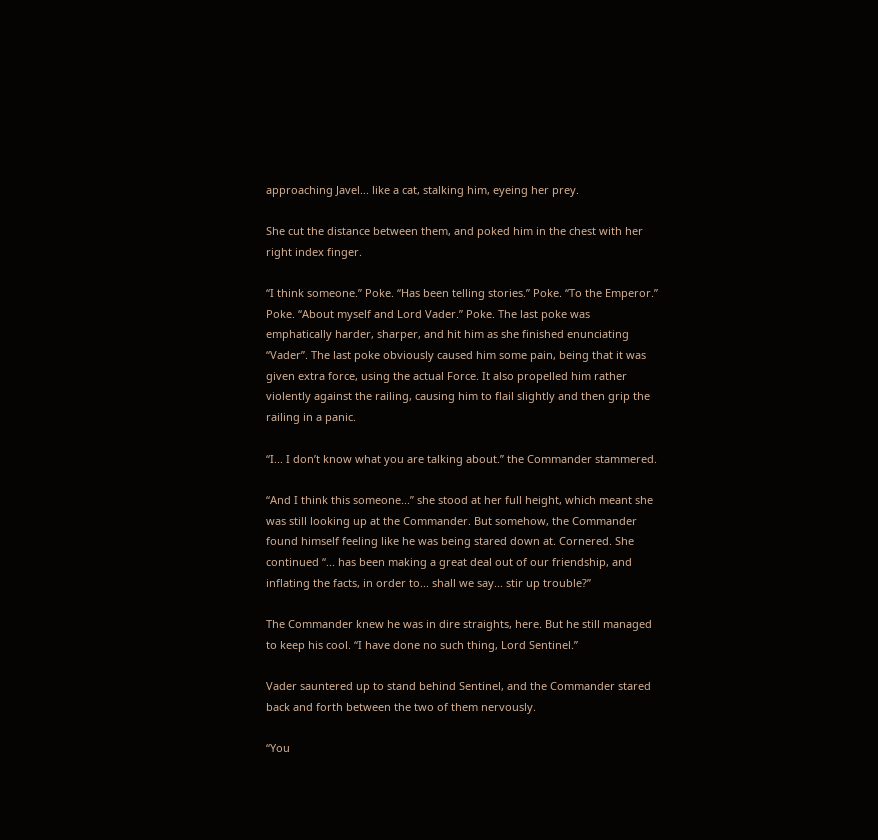approaching Javel... like a cat, stalking him, eyeing her prey.

She cut the distance between them, and poked him in the chest with her right index finger.

“I think someone.” Poke. “Has been telling stories.” Poke. “To the Emperor.” Poke. “About myself and Lord Vader.” Poke. The last poke was emphatically harder, sharper, and hit him as she finished enunciating “Vader”. The last poke obviously caused him some pain, being that it was given extra force, using the actual Force. It also propelled him rather violently against the railing, causing him to flail slightly and then grip the railing in a panic.

“I... I don’t know what you are talking about.” the Commander stammered.

“And I think this someone...” she stood at her full height, which meant she was still looking up at the Commander. But somehow, the Commander found himself feeling like he was being stared down at. Cornered. She continued “... has been making a great deal out of our friendship, and inflating the facts, in order to... shall we say... stir up trouble?”

The Commander knew he was in dire straights, here. But he still managed to keep his cool. “I have done no such thing, Lord Sentinel.”

Vader sauntered up to stand behind Sentinel, and the Commander stared back and forth between the two of them nervously.

“You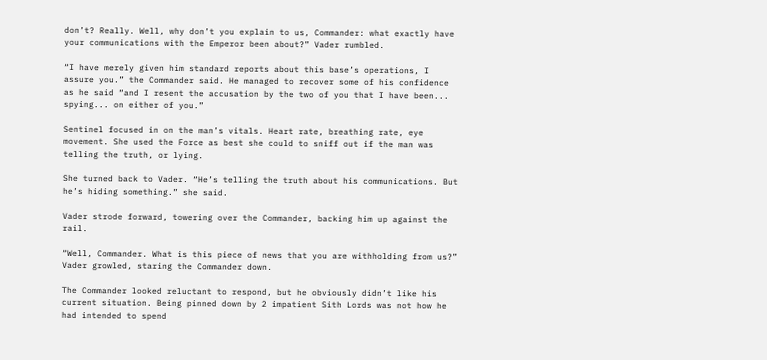don’t? Really. Well, why don’t you explain to us, Commander: what exactly have your communications with the Emperor been about?” Vader rumbled.

“I have merely given him standard reports about this base’s operations, I assure you.” the Commander said. He managed to recover some of his confidence as he said “and I resent the accusation by the two of you that I have been... spying... on either of you.”

Sentinel focused in on the man’s vitals. Heart rate, breathing rate, eye movement. She used the Force as best she could to sniff out if the man was telling the truth, or lying.

She turned back to Vader. “He’s telling the truth about his communications. But he’s hiding something.” she said.

Vader strode forward, towering over the Commander, backing him up against the rail.

“Well, Commander. What is this piece of news that you are withholding from us?” Vader growled, staring the Commander down.

The Commander looked reluctant to respond, but he obviously didn’t like his current situation. Being pinned down by 2 impatient Sith Lords was not how he had intended to spend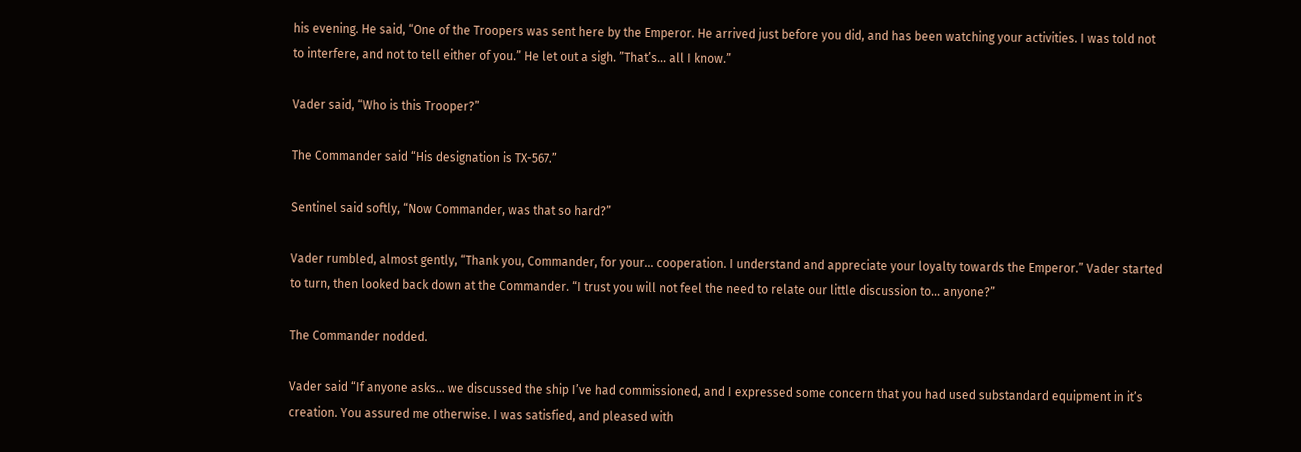his evening. He said, “One of the Troopers was sent here by the Emperor. He arrived just before you did, and has been watching your activities. I was told not to interfere, and not to tell either of you.” He let out a sigh. ”That’s... all I know.”

Vader said, “Who is this Trooper?”

The Commander said “His designation is TX-567.”

Sentinel said softly, “Now Commander, was that so hard?”

Vader rumbled, almost gently, “Thank you, Commander, for your... cooperation. I understand and appreciate your loyalty towards the Emperor.” Vader started to turn, then looked back down at the Commander. “I trust you will not feel the need to relate our little discussion to... anyone?”

The Commander nodded.

Vader said “If anyone asks... we discussed the ship I’ve had commissioned, and I expressed some concern that you had used substandard equipment in it’s creation. You assured me otherwise. I was satisfied, and pleased with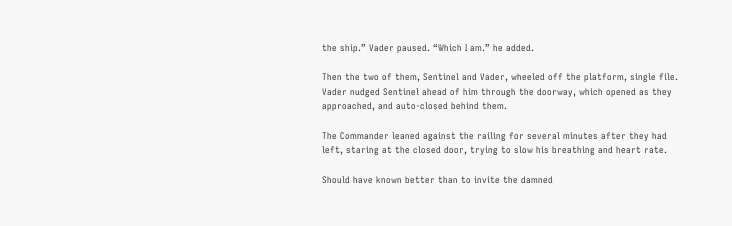the ship.” Vader paused. “Which I am.” he added.

Then the two of them, Sentinel and Vader, wheeled off the platform, single file. Vader nudged Sentinel ahead of him through the doorway, which opened as they approached, and auto-closed behind them.

The Commander leaned against the railing for several minutes after they had left, staring at the closed door, trying to slow his breathing and heart rate.

Should have known better than to invite the damned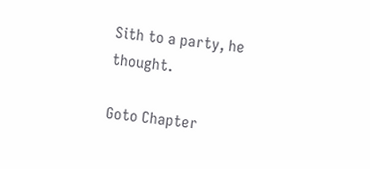Sith to a party, he thought.

Goto Chapter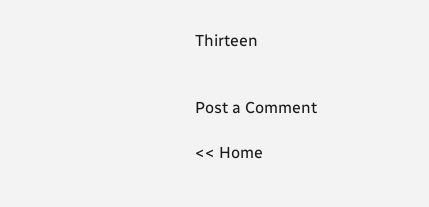Thirteen


Post a Comment

<< Home